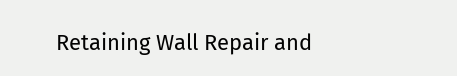Retaining Wall Repair and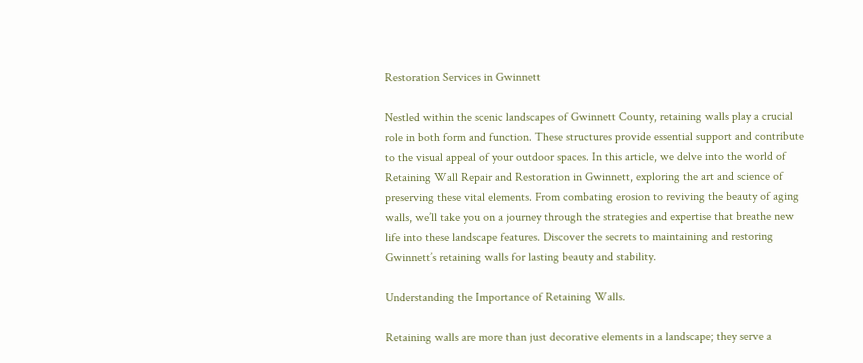Restoration Services in Gwinnett

Nestled within the scenic landscapes of Gwinnett County, retaining walls play a crucial role in both form and function. These structures provide essential support and contribute to the visual appeal of your outdoor spaces. In this article, we delve into the world of Retaining Wall Repair and Restoration in Gwinnett, exploring the art and science of preserving these vital elements. From combating erosion to reviving the beauty of aging walls, we’ll take you on a journey through the strategies and expertise that breathe new life into these landscape features. Discover the secrets to maintaining and restoring Gwinnett’s retaining walls for lasting beauty and stability.

Understanding the Importance of Retaining Walls.

Retaining walls are more than just decorative elements in a landscape; they serve a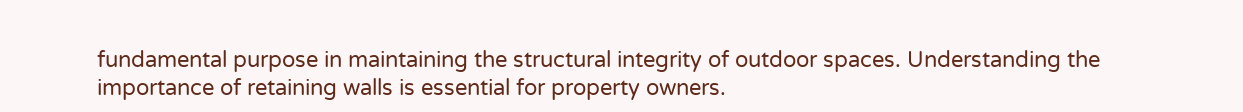fundamental purpose in maintaining the structural integrity of outdoor spaces. Understanding the importance of retaining walls is essential for property owners.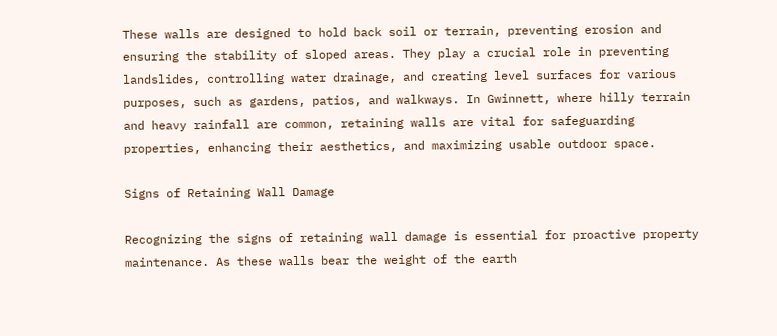These walls are designed to hold back soil or terrain, preventing erosion and ensuring the stability of sloped areas. They play a crucial role in preventing landslides, controlling water drainage, and creating level surfaces for various purposes, such as gardens, patios, and walkways. In Gwinnett, where hilly terrain and heavy rainfall are common, retaining walls are vital for safeguarding properties, enhancing their aesthetics, and maximizing usable outdoor space.

Signs of Retaining Wall Damage

Recognizing the signs of retaining wall damage is essential for proactive property maintenance. As these walls bear the weight of the earth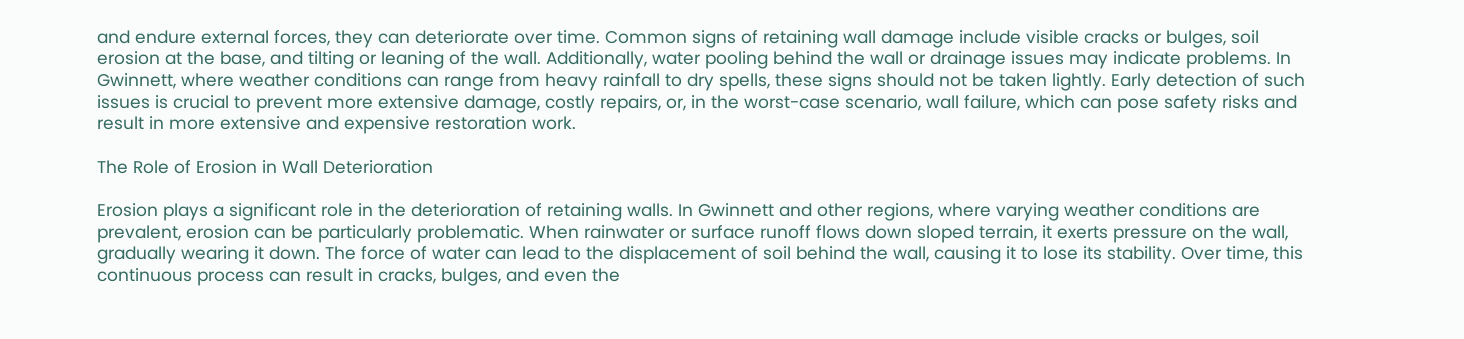and endure external forces, they can deteriorate over time. Common signs of retaining wall damage include visible cracks or bulges, soil erosion at the base, and tilting or leaning of the wall. Additionally, water pooling behind the wall or drainage issues may indicate problems. In Gwinnett, where weather conditions can range from heavy rainfall to dry spells, these signs should not be taken lightly. Early detection of such issues is crucial to prevent more extensive damage, costly repairs, or, in the worst-case scenario, wall failure, which can pose safety risks and result in more extensive and expensive restoration work.

The Role of Erosion in Wall Deterioration

Erosion plays a significant role in the deterioration of retaining walls. In Gwinnett and other regions, where varying weather conditions are prevalent, erosion can be particularly problematic. When rainwater or surface runoff flows down sloped terrain, it exerts pressure on the wall, gradually wearing it down. The force of water can lead to the displacement of soil behind the wall, causing it to lose its stability. Over time, this continuous process can result in cracks, bulges, and even the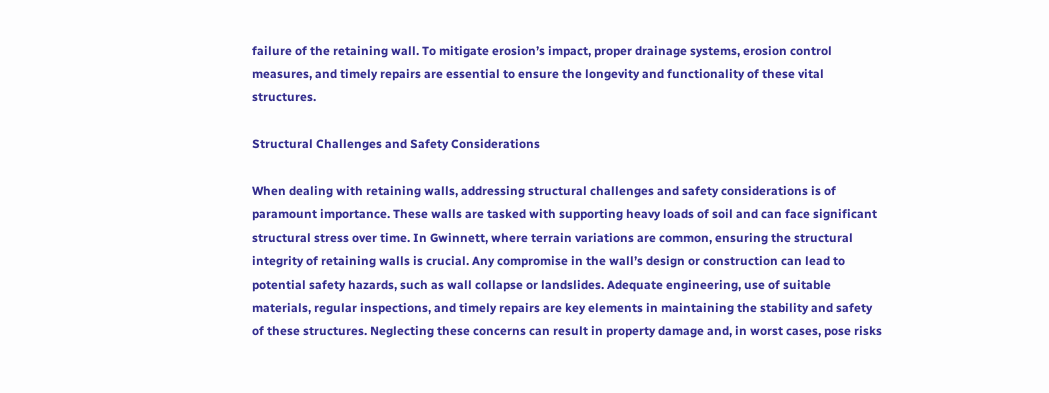failure of the retaining wall. To mitigate erosion’s impact, proper drainage systems, erosion control measures, and timely repairs are essential to ensure the longevity and functionality of these vital structures.

Structural Challenges and Safety Considerations

When dealing with retaining walls, addressing structural challenges and safety considerations is of paramount importance. These walls are tasked with supporting heavy loads of soil and can face significant structural stress over time. In Gwinnett, where terrain variations are common, ensuring the structural integrity of retaining walls is crucial. Any compromise in the wall’s design or construction can lead to potential safety hazards, such as wall collapse or landslides. Adequate engineering, use of suitable materials, regular inspections, and timely repairs are key elements in maintaining the stability and safety of these structures. Neglecting these concerns can result in property damage and, in worst cases, pose risks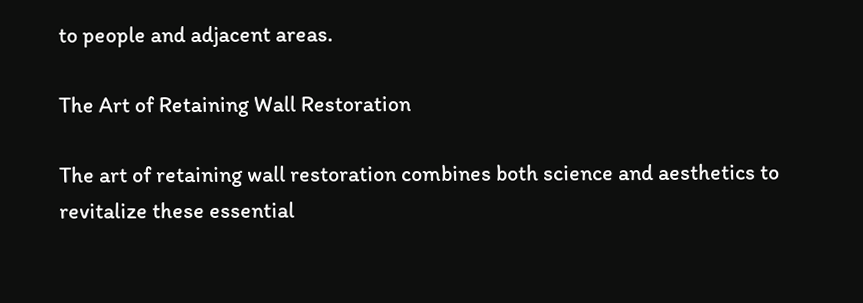to people and adjacent areas.

The Art of Retaining Wall Restoration

The art of retaining wall restoration combines both science and aesthetics to revitalize these essential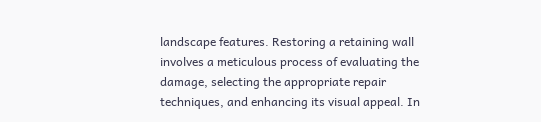landscape features. Restoring a retaining wall involves a meticulous process of evaluating the damage, selecting the appropriate repair techniques, and enhancing its visual appeal. In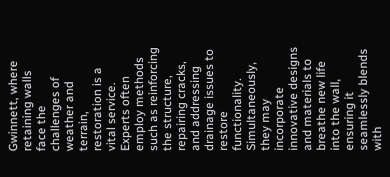Gwinnett, where retaining walls face the challenges of weather and terrain, restoration is a vital service. Experts often employ methods such as reinforcing the structure, repairing cracks, and addressing drainage issues to restore functionality. Simultaneously, they may incorporate innovative designs and materials to breathe new life into the wall, ensuring it seamlessly blends with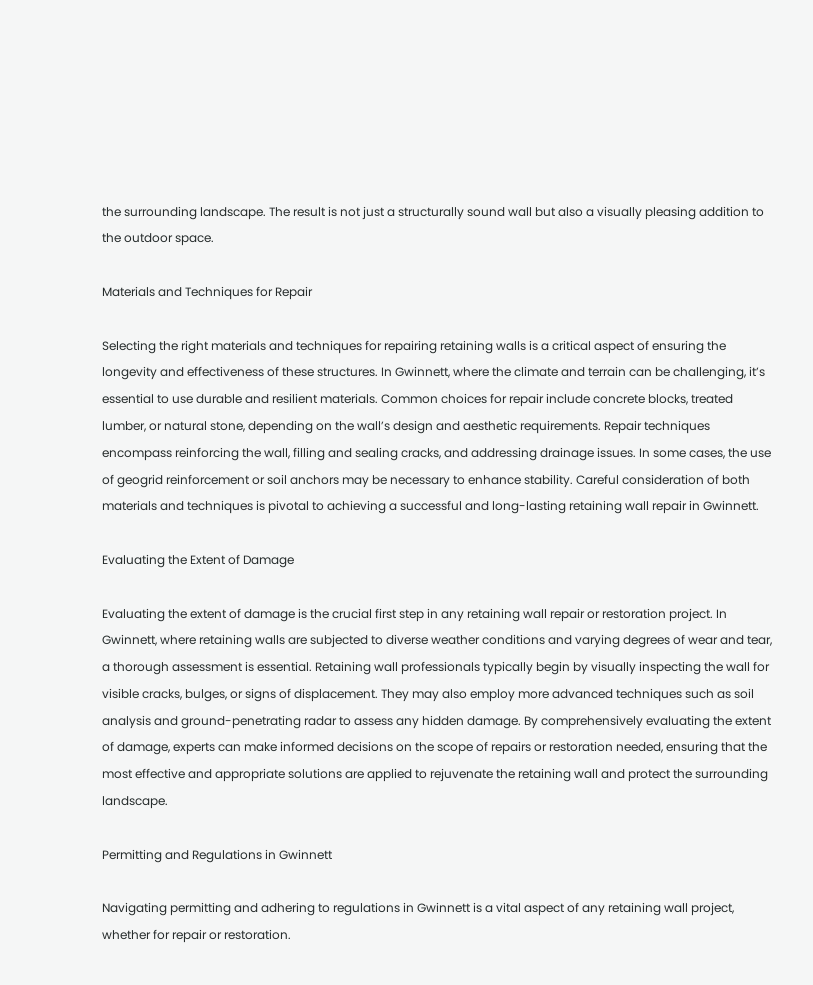the surrounding landscape. The result is not just a structurally sound wall but also a visually pleasing addition to the outdoor space.

Materials and Techniques for Repair

Selecting the right materials and techniques for repairing retaining walls is a critical aspect of ensuring the longevity and effectiveness of these structures. In Gwinnett, where the climate and terrain can be challenging, it’s essential to use durable and resilient materials. Common choices for repair include concrete blocks, treated lumber, or natural stone, depending on the wall’s design and aesthetic requirements. Repair techniques encompass reinforcing the wall, filling and sealing cracks, and addressing drainage issues. In some cases, the use of geogrid reinforcement or soil anchors may be necessary to enhance stability. Careful consideration of both materials and techniques is pivotal to achieving a successful and long-lasting retaining wall repair in Gwinnett.

Evaluating the Extent of Damage

Evaluating the extent of damage is the crucial first step in any retaining wall repair or restoration project. In Gwinnett, where retaining walls are subjected to diverse weather conditions and varying degrees of wear and tear, a thorough assessment is essential. Retaining wall professionals typically begin by visually inspecting the wall for visible cracks, bulges, or signs of displacement. They may also employ more advanced techniques such as soil analysis and ground-penetrating radar to assess any hidden damage. By comprehensively evaluating the extent of damage, experts can make informed decisions on the scope of repairs or restoration needed, ensuring that the most effective and appropriate solutions are applied to rejuvenate the retaining wall and protect the surrounding landscape.

Permitting and Regulations in Gwinnett

Navigating permitting and adhering to regulations in Gwinnett is a vital aspect of any retaining wall project, whether for repair or restoration.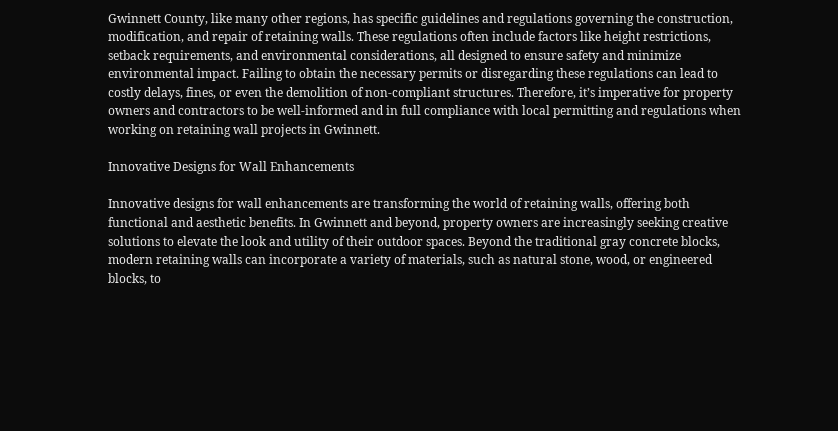Gwinnett County, like many other regions, has specific guidelines and regulations governing the construction, modification, and repair of retaining walls. These regulations often include factors like height restrictions, setback requirements, and environmental considerations, all designed to ensure safety and minimize environmental impact. Failing to obtain the necessary permits or disregarding these regulations can lead to costly delays, fines, or even the demolition of non-compliant structures. Therefore, it’s imperative for property owners and contractors to be well-informed and in full compliance with local permitting and regulations when working on retaining wall projects in Gwinnett.

Innovative Designs for Wall Enhancements

Innovative designs for wall enhancements are transforming the world of retaining walls, offering both functional and aesthetic benefits. In Gwinnett and beyond, property owners are increasingly seeking creative solutions to elevate the look and utility of their outdoor spaces. Beyond the traditional gray concrete blocks, modern retaining walls can incorporate a variety of materials, such as natural stone, wood, or engineered blocks, to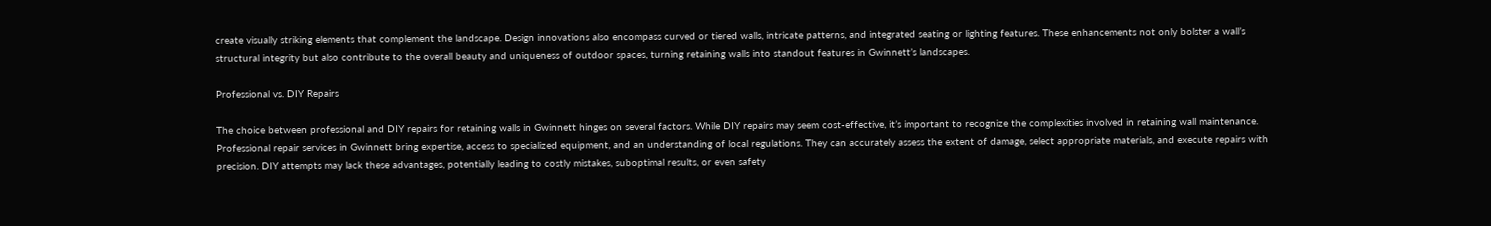create visually striking elements that complement the landscape. Design innovations also encompass curved or tiered walls, intricate patterns, and integrated seating or lighting features. These enhancements not only bolster a wall’s structural integrity but also contribute to the overall beauty and uniqueness of outdoor spaces, turning retaining walls into standout features in Gwinnett’s landscapes.

Professional vs. DIY Repairs

The choice between professional and DIY repairs for retaining walls in Gwinnett hinges on several factors. While DIY repairs may seem cost-effective, it’s important to recognize the complexities involved in retaining wall maintenance. Professional repair services in Gwinnett bring expertise, access to specialized equipment, and an understanding of local regulations. They can accurately assess the extent of damage, select appropriate materials, and execute repairs with precision. DIY attempts may lack these advantages, potentially leading to costly mistakes, suboptimal results, or even safety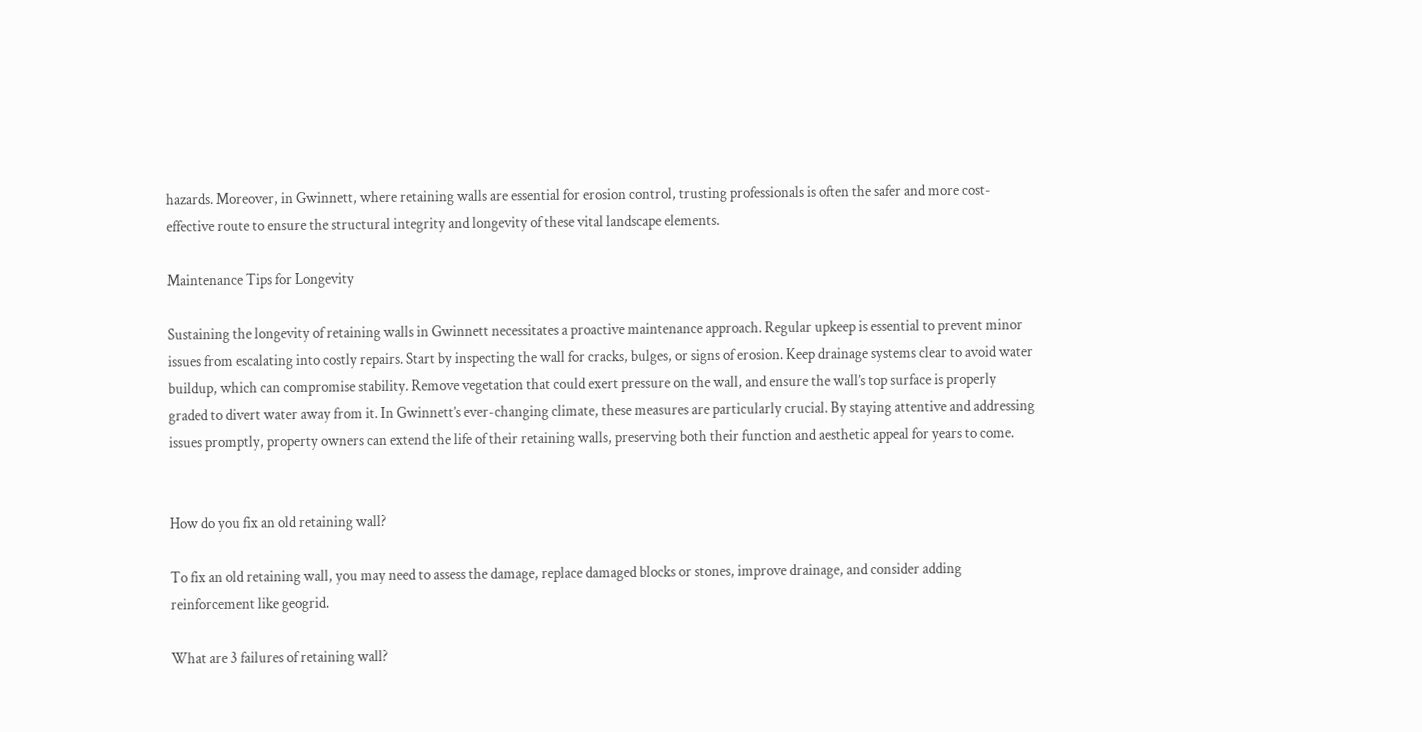hazards. Moreover, in Gwinnett, where retaining walls are essential for erosion control, trusting professionals is often the safer and more cost-effective route to ensure the structural integrity and longevity of these vital landscape elements.

Maintenance Tips for Longevity

Sustaining the longevity of retaining walls in Gwinnett necessitates a proactive maintenance approach. Regular upkeep is essential to prevent minor issues from escalating into costly repairs. Start by inspecting the wall for cracks, bulges, or signs of erosion. Keep drainage systems clear to avoid water buildup, which can compromise stability. Remove vegetation that could exert pressure on the wall, and ensure the wall’s top surface is properly graded to divert water away from it. In Gwinnett’s ever-changing climate, these measures are particularly crucial. By staying attentive and addressing issues promptly, property owners can extend the life of their retaining walls, preserving both their function and aesthetic appeal for years to come.


How do you fix an old retaining wall?

To fix an old retaining wall, you may need to assess the damage, replace damaged blocks or stones, improve drainage, and consider adding reinforcement like geogrid.

What are 3 failures of retaining wall?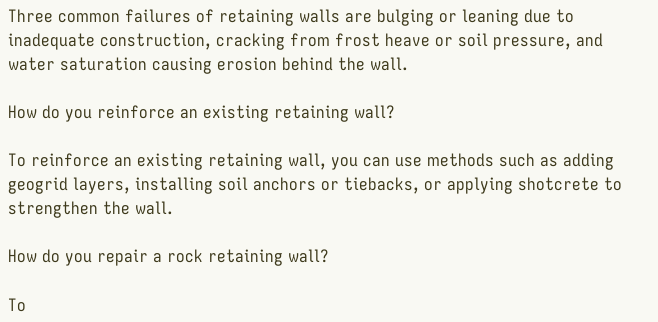Three common failures of retaining walls are bulging or leaning due to inadequate construction, cracking from frost heave or soil pressure, and water saturation causing erosion behind the wall.

How do you reinforce an existing retaining wall?

To reinforce an existing retaining wall, you can use methods such as adding geogrid layers, installing soil anchors or tiebacks, or applying shotcrete to strengthen the wall.

How do you repair a rock retaining wall?

To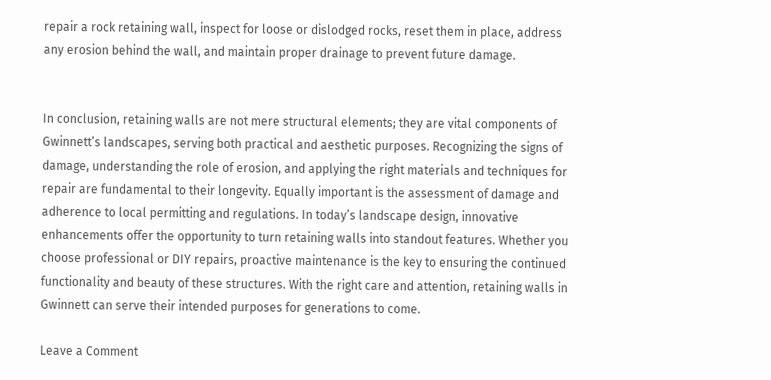repair a rock retaining wall, inspect for loose or dislodged rocks, reset them in place, address any erosion behind the wall, and maintain proper drainage to prevent future damage.


In conclusion, retaining walls are not mere structural elements; they are vital components of Gwinnett’s landscapes, serving both practical and aesthetic purposes. Recognizing the signs of damage, understanding the role of erosion, and applying the right materials and techniques for repair are fundamental to their longevity. Equally important is the assessment of damage and adherence to local permitting and regulations. In today’s landscape design, innovative enhancements offer the opportunity to turn retaining walls into standout features. Whether you choose professional or DIY repairs, proactive maintenance is the key to ensuring the continued functionality and beauty of these structures. With the right care and attention, retaining walls in Gwinnett can serve their intended purposes for generations to come.

Leave a Comment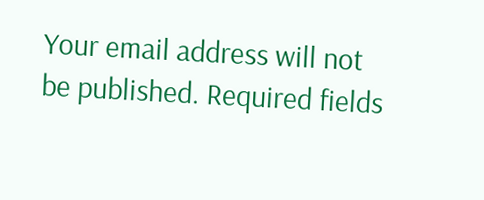Your email address will not be published. Required fields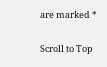are marked *

Scroll to Top